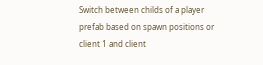Switch between childs of a player prefab based on spawn positions or client 1 and client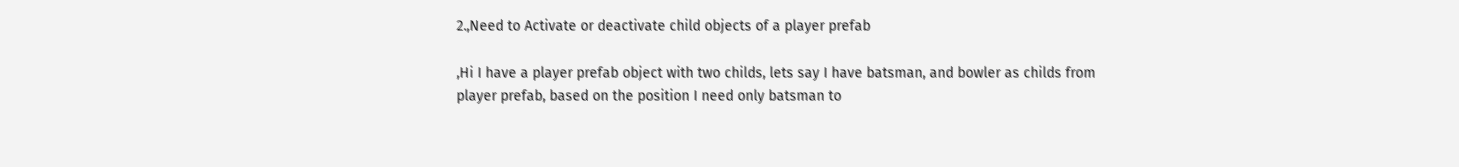2.,Need to Activate or deactivate child objects of a player prefab

,Hi I have a player prefab object with two childs, lets say I have batsman, and bowler as childs from player prefab, based on the position I need only batsman to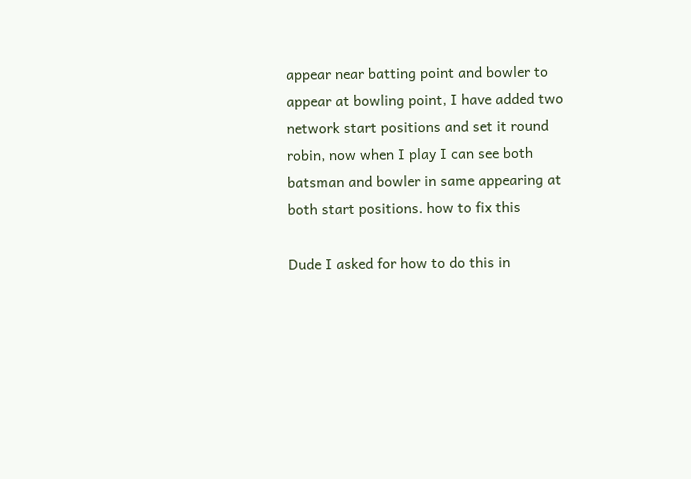appear near batting point and bowler to appear at bowling point, I have added two network start positions and set it round robin, now when I play I can see both batsman and bowler in same appearing at both start positions. how to fix this

Dude I asked for how to do this in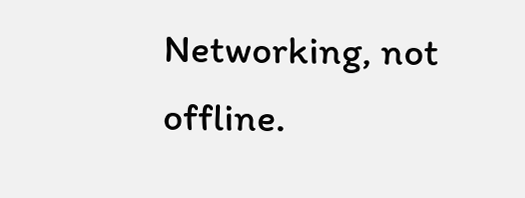Networking, not offline.